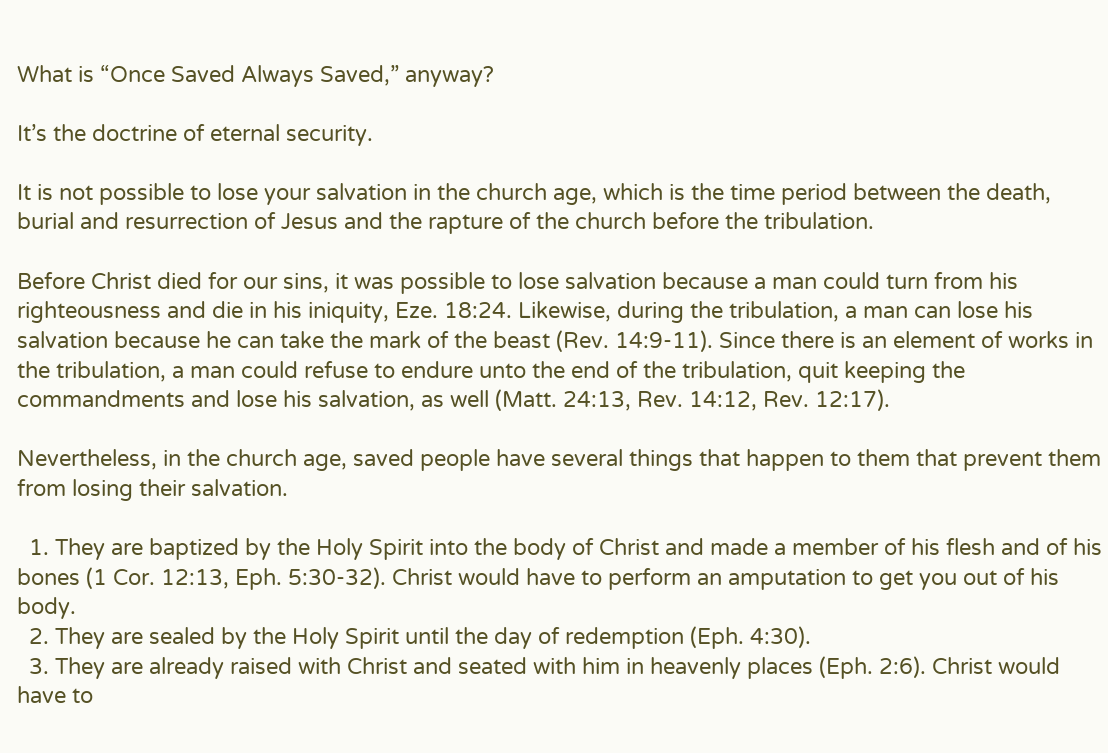What is “Once Saved Always Saved,” anyway?

It’s the doctrine of eternal security.

It is not possible to lose your salvation in the church age, which is the time period between the death, burial and resurrection of Jesus and the rapture of the church before the tribulation.

Before Christ died for our sins, it was possible to lose salvation because a man could turn from his righteousness and die in his iniquity, Eze. 18:24. Likewise, during the tribulation, a man can lose his salvation because he can take the mark of the beast (Rev. 14:9-11). Since there is an element of works in the tribulation, a man could refuse to endure unto the end of the tribulation, quit keeping the commandments and lose his salvation, as well (Matt. 24:13, Rev. 14:12, Rev. 12:17).

Nevertheless, in the church age, saved people have several things that happen to them that prevent them from losing their salvation.

  1. They are baptized by the Holy Spirit into the body of Christ and made a member of his flesh and of his bones (1 Cor. 12:13, Eph. 5:30-32). Christ would have to perform an amputation to get you out of his body.
  2. They are sealed by the Holy Spirit until the day of redemption (Eph. 4:30).
  3. They are already raised with Christ and seated with him in heavenly places (Eph. 2:6). Christ would have to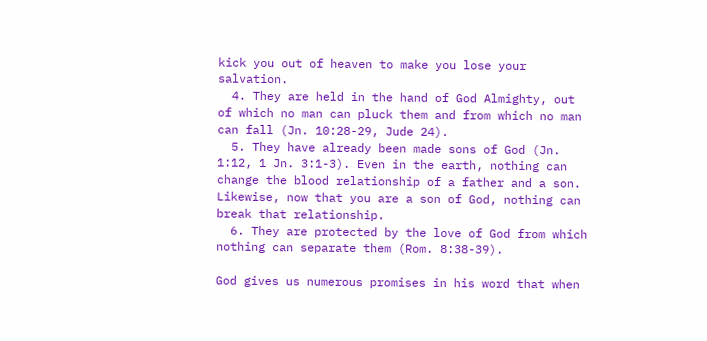kick you out of heaven to make you lose your salvation.
  4. They are held in the hand of God Almighty, out of which no man can pluck them and from which no man can fall (Jn. 10:28-29, Jude 24).
  5. They have already been made sons of God (Jn. 1:12, 1 Jn. 3:1-3). Even in the earth, nothing can change the blood relationship of a father and a son. Likewise, now that you are a son of God, nothing can break that relationship.
  6. They are protected by the love of God from which nothing can separate them (Rom. 8:38-39).

God gives us numerous promises in his word that when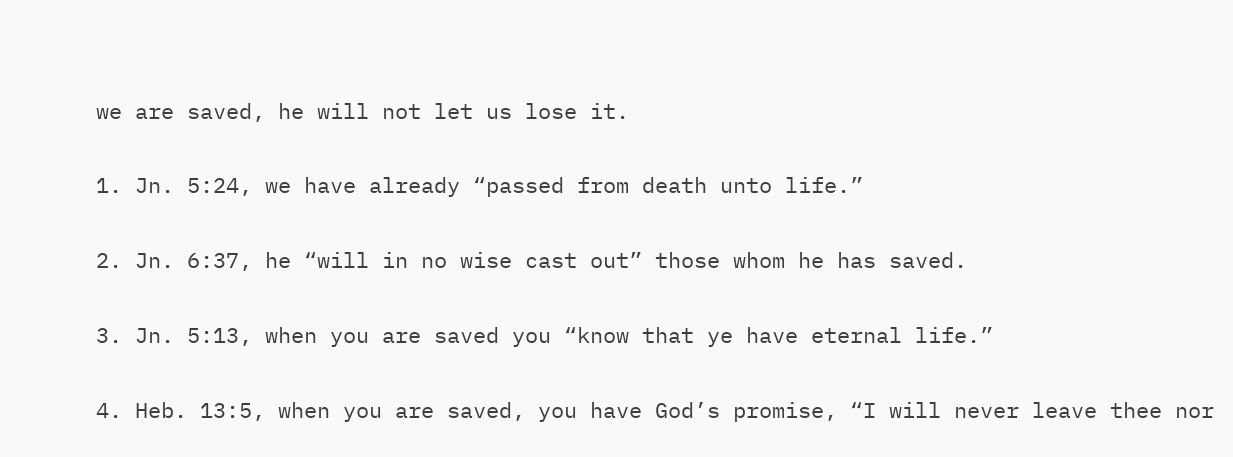we are saved, he will not let us lose it.

1. Jn. 5:24, we have already “passed from death unto life.”

2. Jn. 6:37, he “will in no wise cast out” those whom he has saved.

3. Jn. 5:13, when you are saved you “know that ye have eternal life.”

4. Heb. 13:5, when you are saved, you have God’s promise, “I will never leave thee nor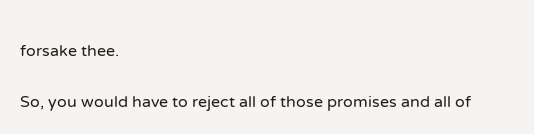forsake thee.

So, you would have to reject all of those promises and all of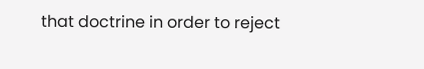that doctrine in order to reject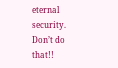eternal security. Don’t do that!!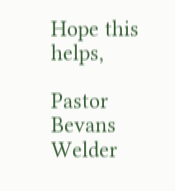Hope this helps,

Pastor Bevans Welder